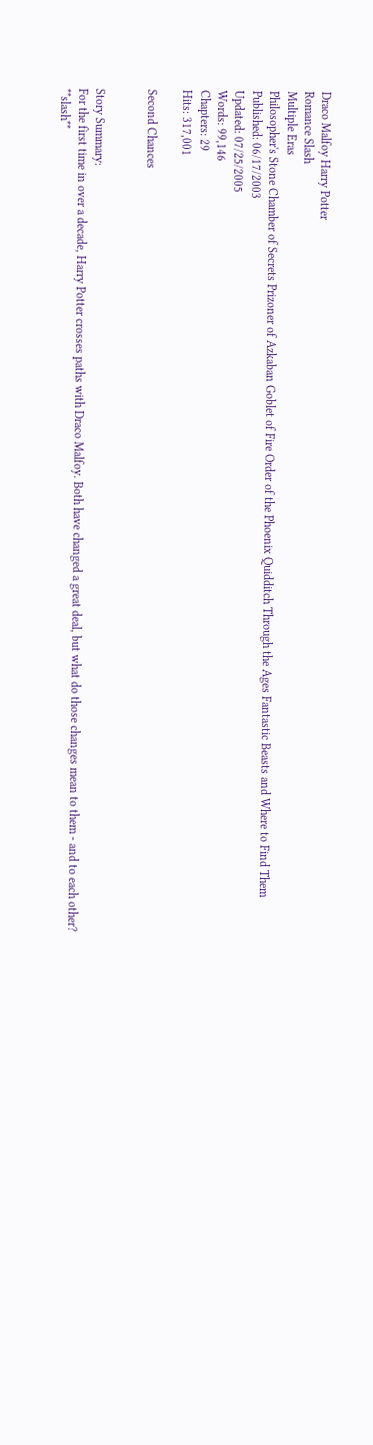Draco Malfoy Harry Potter
Romance Slash
Multiple Eras
Philosopher's Stone Chamber of Secrets Prizoner of Azkaban Goblet of Fire Order of the Phoenix Quidditch Through the Ages Fantastic Beasts and Where to Find Them
Published: 06/17/2003
Updated: 07/25/2005
Words: 99,146
Chapters: 29
Hits: 317,001

Second Chances


Story Summary:
For the first time in over a decade, Harry Potter crosses paths with Draco Malfoy. Both have changed a great deal, but what do those changes mean to them - and to each other? **slash**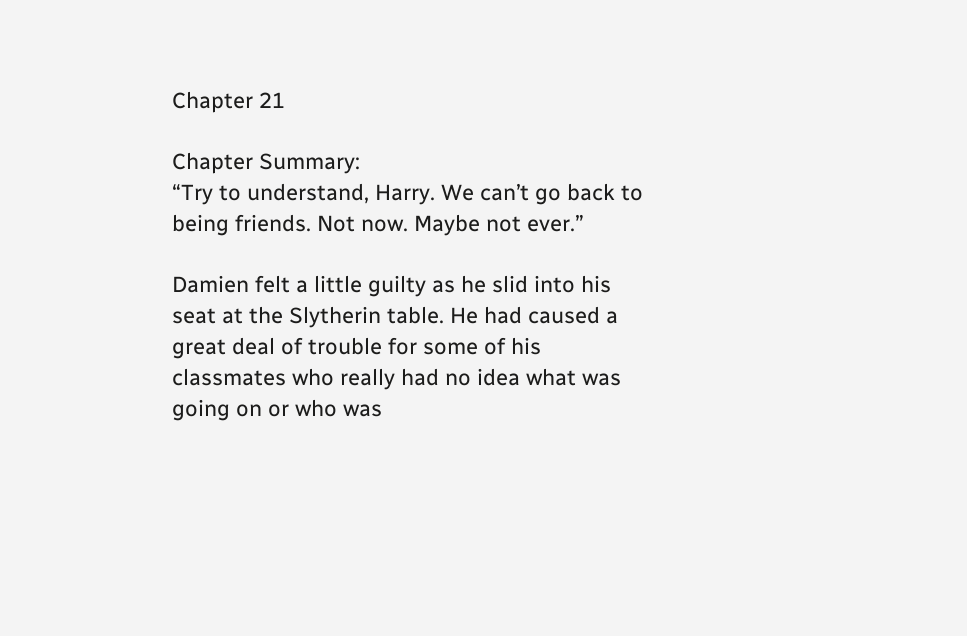Chapter 21

Chapter Summary:
“Try to understand, Harry. We can’t go back to being friends. Not now. Maybe not ever.”

Damien felt a little guilty as he slid into his seat at the Slytherin table. He had caused a great deal of trouble for some of his classmates who really had no idea what was going on or who was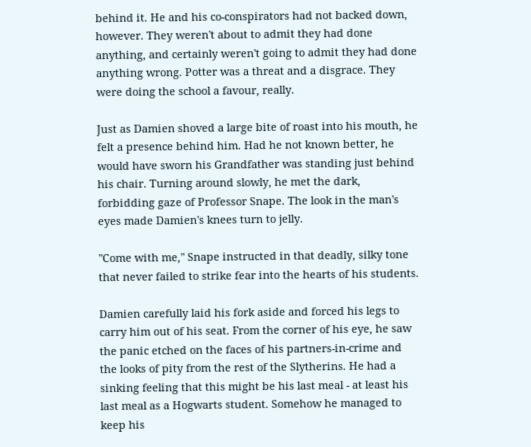behind it. He and his co-conspirators had not backed down, however. They weren't about to admit they had done anything, and certainly weren't going to admit they had done anything wrong. Potter was a threat and a disgrace. They were doing the school a favour, really.

Just as Damien shoved a large bite of roast into his mouth, he felt a presence behind him. Had he not known better, he would have sworn his Grandfather was standing just behind his chair. Turning around slowly, he met the dark, forbidding gaze of Professor Snape. The look in the man's eyes made Damien's knees turn to jelly.

"Come with me," Snape instructed in that deadly, silky tone that never failed to strike fear into the hearts of his students.

Damien carefully laid his fork aside and forced his legs to carry him out of his seat. From the corner of his eye, he saw the panic etched on the faces of his partners-in-crime and the looks of pity from the rest of the Slytherins. He had a sinking feeling that this might be his last meal - at least his last meal as a Hogwarts student. Somehow he managed to keep his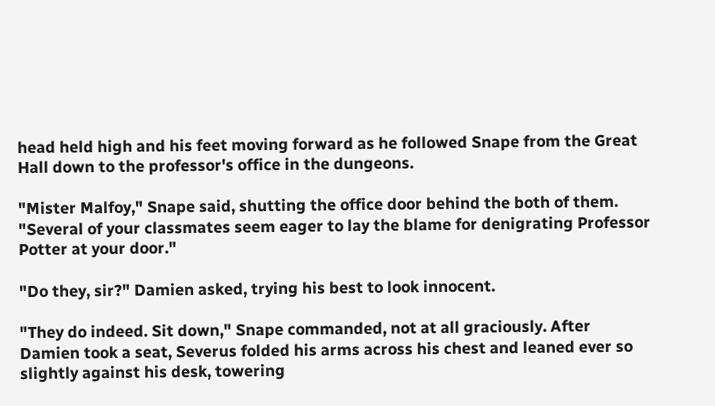head held high and his feet moving forward as he followed Snape from the Great Hall down to the professor's office in the dungeons.

"Mister Malfoy," Snape said, shutting the office door behind the both of them. "Several of your classmates seem eager to lay the blame for denigrating Professor Potter at your door."

"Do they, sir?" Damien asked, trying his best to look innocent.

"They do indeed. Sit down," Snape commanded, not at all graciously. After Damien took a seat, Severus folded his arms across his chest and leaned ever so slightly against his desk, towering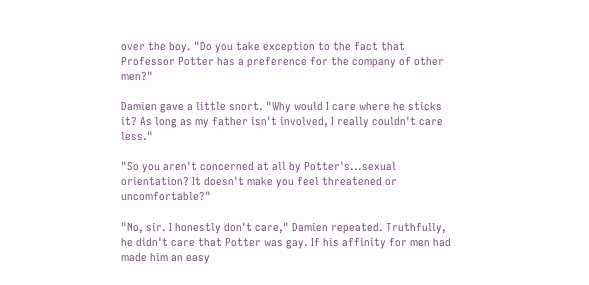over the boy. "Do you take exception to the fact that Professor Potter has a preference for the company of other men?"

Damien gave a little snort. "Why would I care where he sticks it? As long as my father isn't involved, I really couldn't care less."

"So you aren't concerned at all by Potter's...sexual orientation? It doesn't make you feel threatened or uncomfortable?"

"No, sir. I honestly don't care," Damien repeated. Truthfully, he didn't care that Potter was gay. If his affinity for men had made him an easy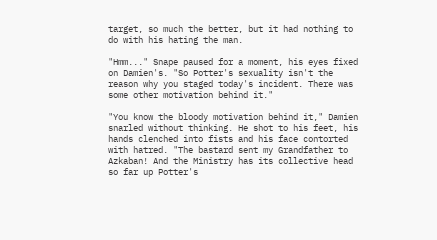target, so much the better, but it had nothing to do with his hating the man.

"Hmm..." Snape paused for a moment, his eyes fixed on Damien's. "So Potter's sexuality isn't the reason why you staged today's incident. There was some other motivation behind it."

"You know the bloody motivation behind it," Damien snarled without thinking. He shot to his feet, his hands clenched into fists and his face contorted with hatred. "The bastard sent my Grandfather to Azkaban! And the Ministry has its collective head so far up Potter's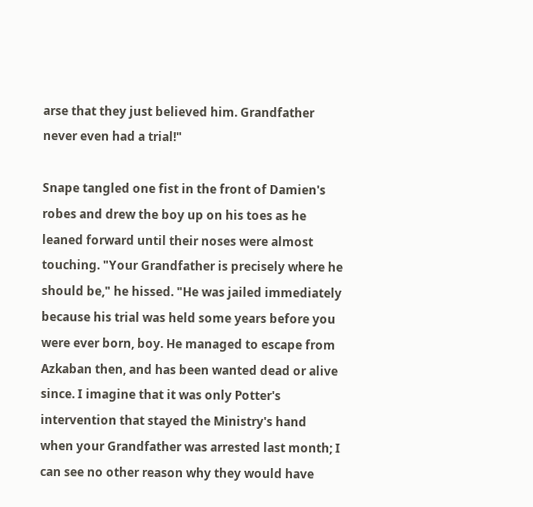arse that they just believed him. Grandfather never even had a trial!"

Snape tangled one fist in the front of Damien's robes and drew the boy up on his toes as he leaned forward until their noses were almost touching. "Your Grandfather is precisely where he should be," he hissed. "He was jailed immediately because his trial was held some years before you were ever born, boy. He managed to escape from Azkaban then, and has been wanted dead or alive since. I imagine that it was only Potter's intervention that stayed the Ministry's hand when your Grandfather was arrested last month; I can see no other reason why they would have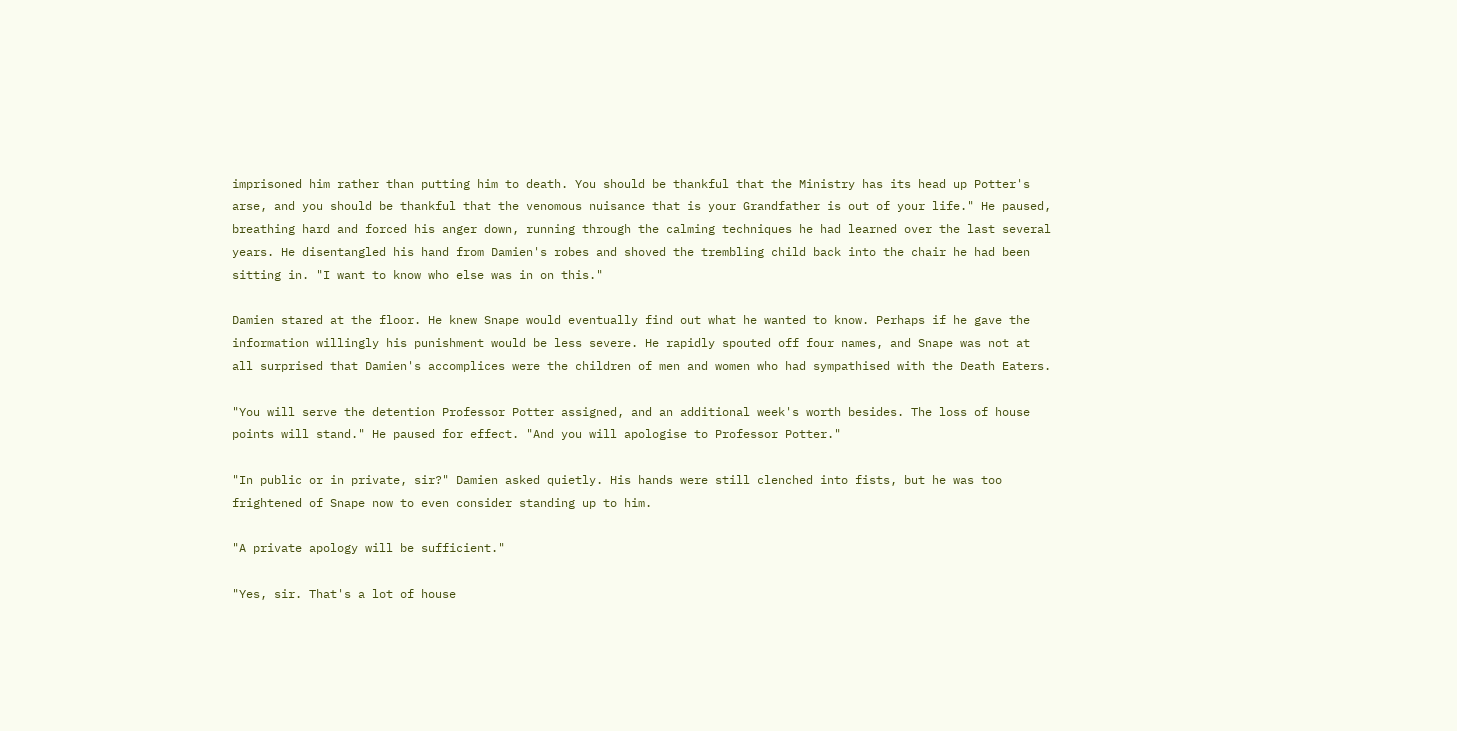imprisoned him rather than putting him to death. You should be thankful that the Ministry has its head up Potter's arse, and you should be thankful that the venomous nuisance that is your Grandfather is out of your life." He paused, breathing hard and forced his anger down, running through the calming techniques he had learned over the last several years. He disentangled his hand from Damien's robes and shoved the trembling child back into the chair he had been sitting in. "I want to know who else was in on this."

Damien stared at the floor. He knew Snape would eventually find out what he wanted to know. Perhaps if he gave the information willingly his punishment would be less severe. He rapidly spouted off four names, and Snape was not at all surprised that Damien's accomplices were the children of men and women who had sympathised with the Death Eaters.

"You will serve the detention Professor Potter assigned, and an additional week's worth besides. The loss of house points will stand." He paused for effect. "And you will apologise to Professor Potter."

"In public or in private, sir?" Damien asked quietly. His hands were still clenched into fists, but he was too frightened of Snape now to even consider standing up to him.

"A private apology will be sufficient."

"Yes, sir. That's a lot of house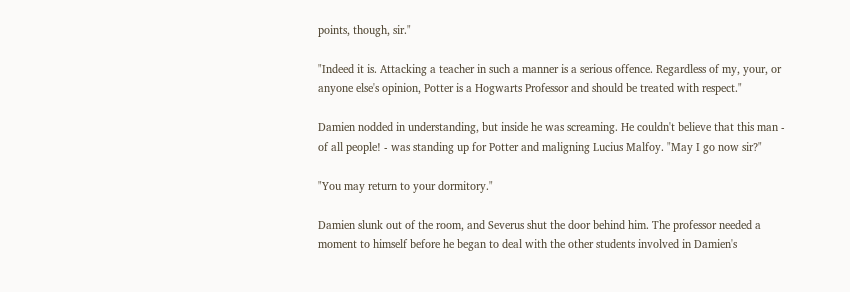points, though, sir."

"Indeed it is. Attacking a teacher in such a manner is a serious offence. Regardless of my, your, or anyone else's opinion, Potter is a Hogwarts Professor and should be treated with respect."

Damien nodded in understanding, but inside he was screaming. He couldn't believe that this man - of all people! - was standing up for Potter and maligning Lucius Malfoy. "May I go now sir?"

"You may return to your dormitory."

Damien slunk out of the room, and Severus shut the door behind him. The professor needed a moment to himself before he began to deal with the other students involved in Damien's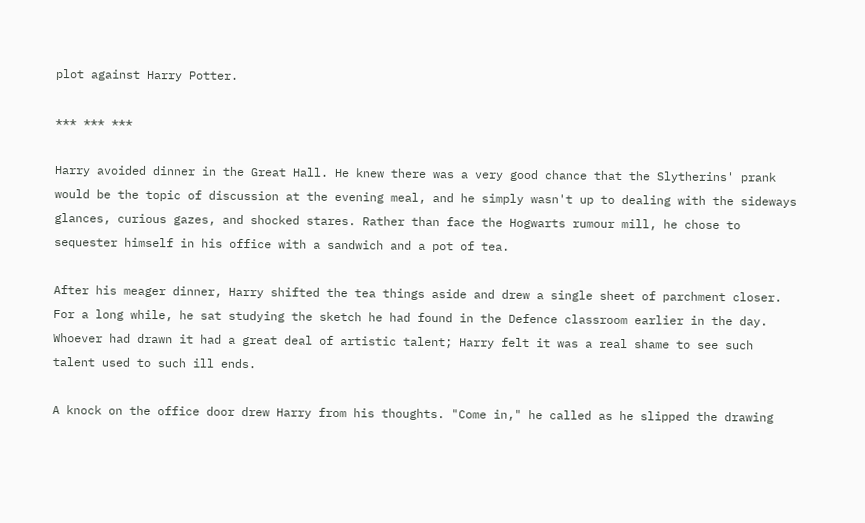plot against Harry Potter.

*** *** ***

Harry avoided dinner in the Great Hall. He knew there was a very good chance that the Slytherins' prank would be the topic of discussion at the evening meal, and he simply wasn't up to dealing with the sideways glances, curious gazes, and shocked stares. Rather than face the Hogwarts rumour mill, he chose to sequester himself in his office with a sandwich and a pot of tea.

After his meager dinner, Harry shifted the tea things aside and drew a single sheet of parchment closer. For a long while, he sat studying the sketch he had found in the Defence classroom earlier in the day. Whoever had drawn it had a great deal of artistic talent; Harry felt it was a real shame to see such talent used to such ill ends.

A knock on the office door drew Harry from his thoughts. "Come in," he called as he slipped the drawing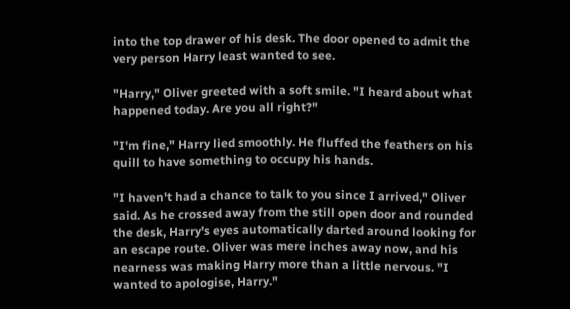into the top drawer of his desk. The door opened to admit the very person Harry least wanted to see.

"Harry," Oliver greeted with a soft smile. "I heard about what happened today. Are you all right?"

"I'm fine," Harry lied smoothly. He fluffed the feathers on his quill to have something to occupy his hands.

"I haven't had a chance to talk to you since I arrived," Oliver said. As he crossed away from the still open door and rounded the desk, Harry's eyes automatically darted around looking for an escape route. Oliver was mere inches away now, and his nearness was making Harry more than a little nervous. "I wanted to apologise, Harry."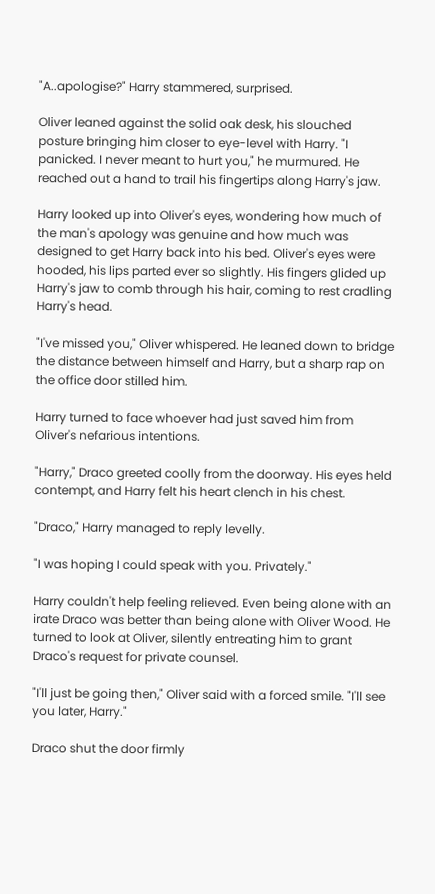"A..apologise?" Harry stammered, surprised.

Oliver leaned against the solid oak desk, his slouched posture bringing him closer to eye-level with Harry. "I panicked. I never meant to hurt you," he murmured. He reached out a hand to trail his fingertips along Harry's jaw.

Harry looked up into Oliver's eyes, wondering how much of the man's apology was genuine and how much was designed to get Harry back into his bed. Oliver's eyes were hooded, his lips parted ever so slightly. His fingers glided up Harry's jaw to comb through his hair, coming to rest cradling Harry's head.

"I've missed you," Oliver whispered. He leaned down to bridge the distance between himself and Harry, but a sharp rap on the office door stilled him.

Harry turned to face whoever had just saved him from Oliver's nefarious intentions.

"Harry," Draco greeted coolly from the doorway. His eyes held contempt, and Harry felt his heart clench in his chest.

"Draco," Harry managed to reply levelly.

"I was hoping I could speak with you. Privately."

Harry couldn't help feeling relieved. Even being alone with an irate Draco was better than being alone with Oliver Wood. He turned to look at Oliver, silently entreating him to grant Draco's request for private counsel.

"I'll just be going then," Oliver said with a forced smile. "I'll see you later, Harry."

Draco shut the door firmly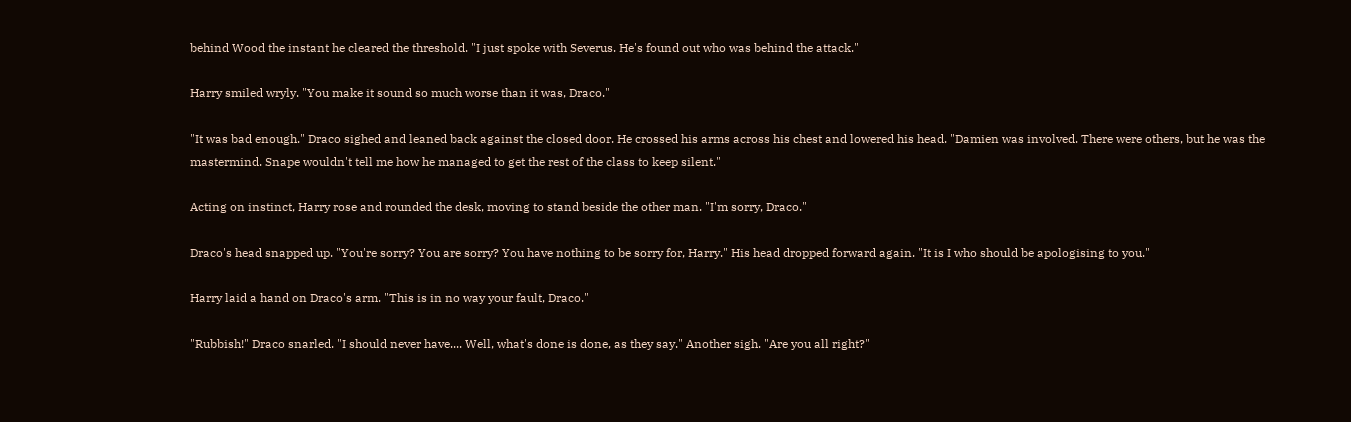behind Wood the instant he cleared the threshold. "I just spoke with Severus. He's found out who was behind the attack."

Harry smiled wryly. "You make it sound so much worse than it was, Draco."

"It was bad enough." Draco sighed and leaned back against the closed door. He crossed his arms across his chest and lowered his head. "Damien was involved. There were others, but he was the mastermind. Snape wouldn't tell me how he managed to get the rest of the class to keep silent."

Acting on instinct, Harry rose and rounded the desk, moving to stand beside the other man. "I'm sorry, Draco."

Draco's head snapped up. "You're sorry? You are sorry? You have nothing to be sorry for, Harry." His head dropped forward again. "It is I who should be apologising to you."

Harry laid a hand on Draco's arm. "This is in no way your fault, Draco."

"Rubbish!" Draco snarled. "I should never have.... Well, what's done is done, as they say." Another sigh. "Are you all right?"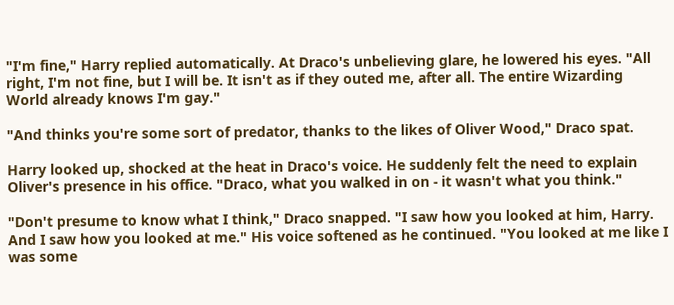"I'm fine," Harry replied automatically. At Draco's unbelieving glare, he lowered his eyes. "All right, I'm not fine, but I will be. It isn't as if they outed me, after all. The entire Wizarding World already knows I'm gay."

"And thinks you're some sort of predator, thanks to the likes of Oliver Wood," Draco spat.

Harry looked up, shocked at the heat in Draco's voice. He suddenly felt the need to explain Oliver's presence in his office. "Draco, what you walked in on - it wasn't what you think."

"Don't presume to know what I think," Draco snapped. "I saw how you looked at him, Harry. And I saw how you looked at me." His voice softened as he continued. "You looked at me like I was some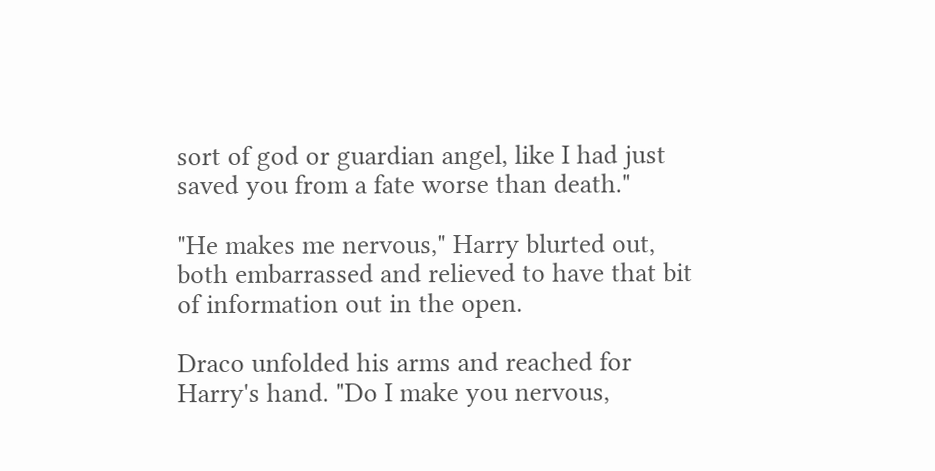sort of god or guardian angel, like I had just saved you from a fate worse than death."

"He makes me nervous," Harry blurted out, both embarrassed and relieved to have that bit of information out in the open.

Draco unfolded his arms and reached for Harry's hand. "Do I make you nervous,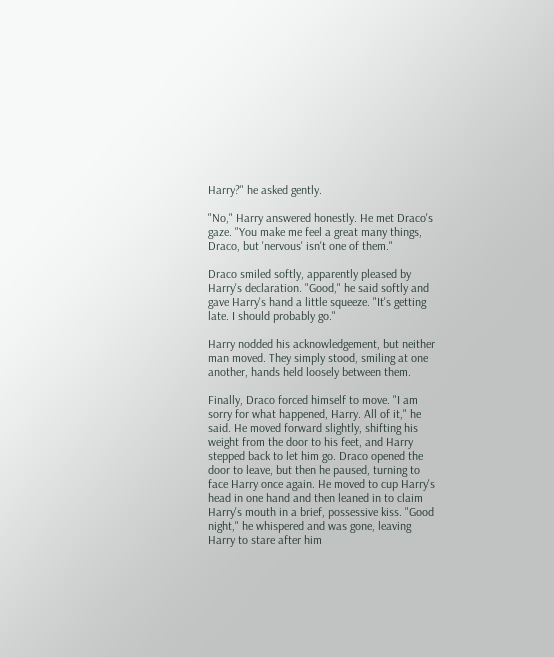Harry?" he asked gently.

"No," Harry answered honestly. He met Draco's gaze. "You make me feel a great many things, Draco, but 'nervous' isn't one of them."

Draco smiled softly, apparently pleased by Harry's declaration. "Good," he said softly and gave Harry's hand a little squeeze. "It's getting late. I should probably go."

Harry nodded his acknowledgement, but neither man moved. They simply stood, smiling at one another, hands held loosely between them.

Finally, Draco forced himself to move. "I am sorry for what happened, Harry. All of it," he said. He moved forward slightly, shifting his weight from the door to his feet, and Harry stepped back to let him go. Draco opened the door to leave, but then he paused, turning to face Harry once again. He moved to cup Harry's head in one hand and then leaned in to claim Harry's mouth in a brief, possessive kiss. "Good night," he whispered and was gone, leaving Harry to stare after him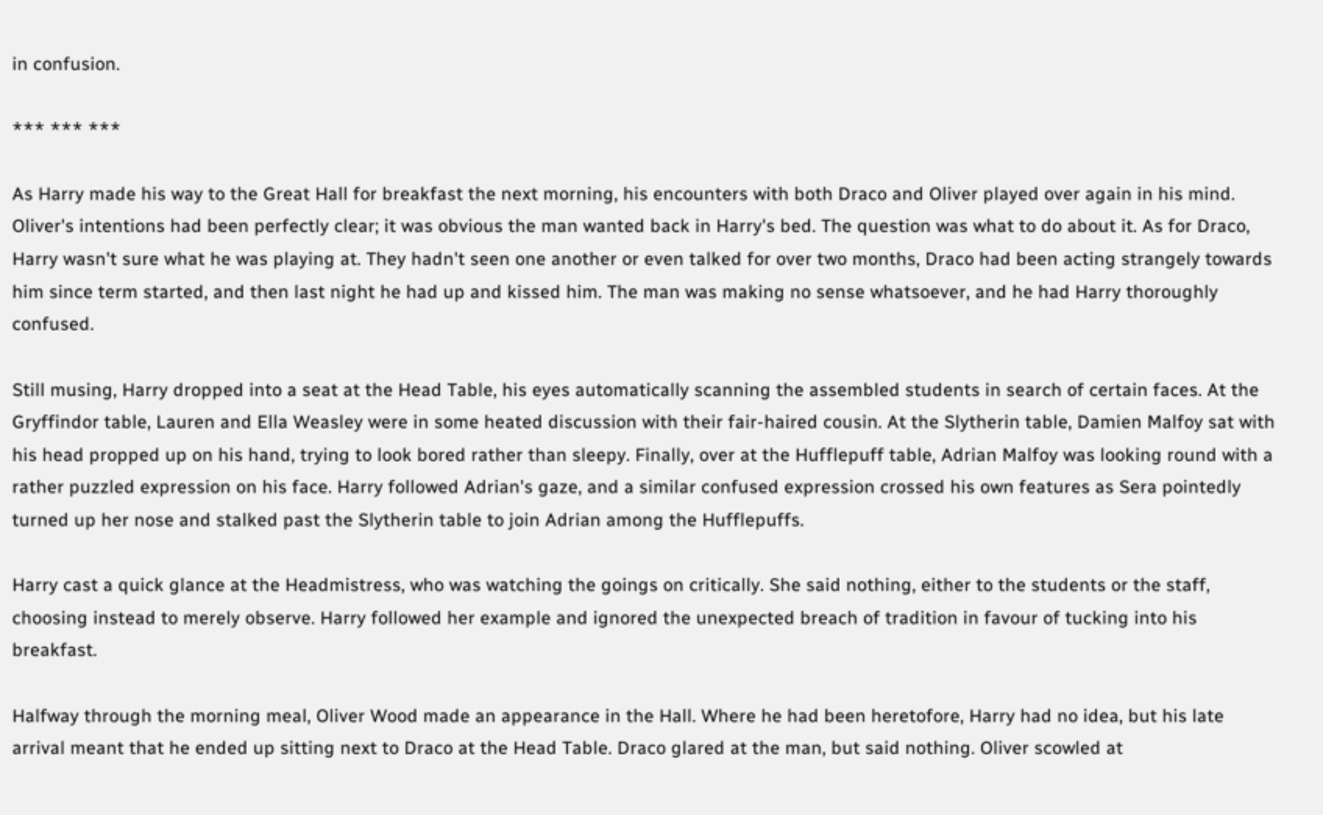in confusion.

*** *** ***

As Harry made his way to the Great Hall for breakfast the next morning, his encounters with both Draco and Oliver played over again in his mind. Oliver's intentions had been perfectly clear; it was obvious the man wanted back in Harry's bed. The question was what to do about it. As for Draco, Harry wasn't sure what he was playing at. They hadn't seen one another or even talked for over two months, Draco had been acting strangely towards him since term started, and then last night he had up and kissed him. The man was making no sense whatsoever, and he had Harry thoroughly confused.

Still musing, Harry dropped into a seat at the Head Table, his eyes automatically scanning the assembled students in search of certain faces. At the Gryffindor table, Lauren and Ella Weasley were in some heated discussion with their fair-haired cousin. At the Slytherin table, Damien Malfoy sat with his head propped up on his hand, trying to look bored rather than sleepy. Finally, over at the Hufflepuff table, Adrian Malfoy was looking round with a rather puzzled expression on his face. Harry followed Adrian's gaze, and a similar confused expression crossed his own features as Sera pointedly turned up her nose and stalked past the Slytherin table to join Adrian among the Hufflepuffs.

Harry cast a quick glance at the Headmistress, who was watching the goings on critically. She said nothing, either to the students or the staff, choosing instead to merely observe. Harry followed her example and ignored the unexpected breach of tradition in favour of tucking into his breakfast.

Halfway through the morning meal, Oliver Wood made an appearance in the Hall. Where he had been heretofore, Harry had no idea, but his late arrival meant that he ended up sitting next to Draco at the Head Table. Draco glared at the man, but said nothing. Oliver scowled at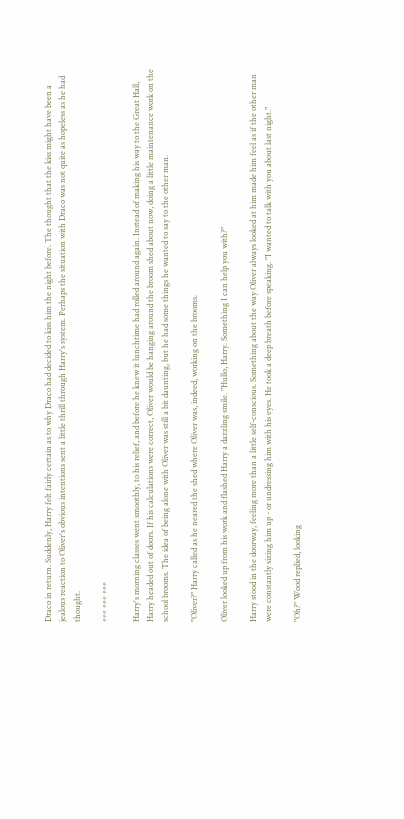Draco in return. Suddenly, Harry felt fairly certain as to why Draco had decided to kiss him the night before. The thought that the kiss might have been a jealous reaction to Oliver's obvious intentions sent a little thrill through Harry's system. Perhaps the situation with Draco was not quite as hopeless as he had thought.

*** *** ***

Harry's morning classes went smoothly, to his relief, and before he knew it lunchtime had rolled around again. Instead of making his way to the Great Hall, Harry headed out of doors. If his calculations were correct, Oliver would be hanging around the broom shed about now, doing a little maintenance work on the school brooms. The idea of being alone with Oliver was still a bit daunting, but he had some things he wanted to say to the other man.

"Oliver?" Harry called as he neared the shed where Oliver was, indeed, working on the brooms.

Oliver looked up from his work and flashed Harry a dazzling smile. "Hullo, Harry. Something I can help you with?"

Harry stood in the doorway, feeling more than a little self-conscious. Something about the way Oliver always looked at him made him feel as if the other man were constantly sizing him up - or undressing him with his eyes. He took a deep breath before speaking. "I wanted to talk with you about last night."

"Oh?" Wood replied, looking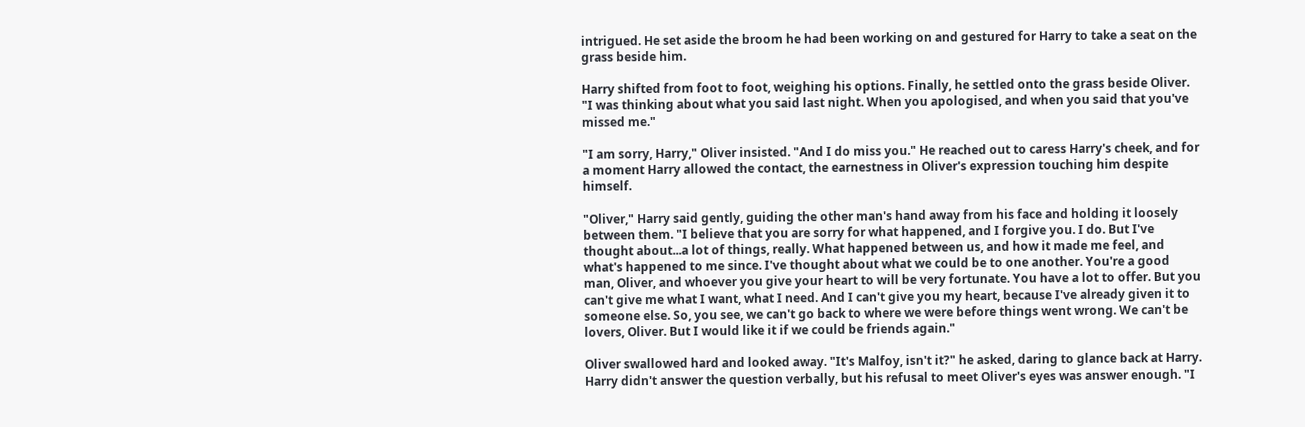intrigued. He set aside the broom he had been working on and gestured for Harry to take a seat on the grass beside him.

Harry shifted from foot to foot, weighing his options. Finally, he settled onto the grass beside Oliver. "I was thinking about what you said last night. When you apologised, and when you said that you've missed me."

"I am sorry, Harry," Oliver insisted. "And I do miss you." He reached out to caress Harry's cheek, and for a moment Harry allowed the contact, the earnestness in Oliver's expression touching him despite himself.

"Oliver," Harry said gently, guiding the other man's hand away from his face and holding it loosely between them. "I believe that you are sorry for what happened, and I forgive you. I do. But I've thought about...a lot of things, really. What happened between us, and how it made me feel, and what's happened to me since. I've thought about what we could be to one another. You're a good man, Oliver, and whoever you give your heart to will be very fortunate. You have a lot to offer. But you can't give me what I want, what I need. And I can't give you my heart, because I've already given it to someone else. So, you see, we can't go back to where we were before things went wrong. We can't be lovers, Oliver. But I would like it if we could be friends again."

Oliver swallowed hard and looked away. "It's Malfoy, isn't it?" he asked, daring to glance back at Harry. Harry didn't answer the question verbally, but his refusal to meet Oliver's eyes was answer enough. "I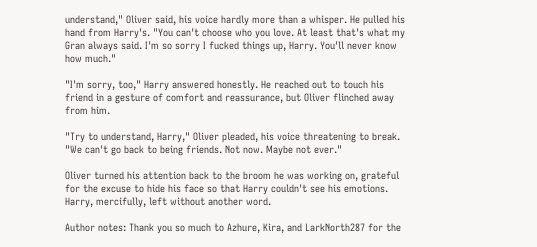understand," Oliver said, his voice hardly more than a whisper. He pulled his hand from Harry's. "You can't choose who you love. At least that's what my Gran always said. I'm so sorry I fucked things up, Harry. You'll never know how much."

"I'm sorry, too," Harry answered honestly. He reached out to touch his friend in a gesture of comfort and reassurance, but Oliver flinched away from him.

"Try to understand, Harry," Oliver pleaded, his voice threatening to break. "We can't go back to being friends. Not now. Maybe not ever."

Oliver turned his attention back to the broom he was working on, grateful for the excuse to hide his face so that Harry couldn't see his emotions. Harry, mercifully, left without another word.

Author notes: Thank you so much to Azhure, Kira, and LarkNorth287 for the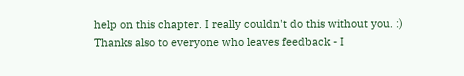help on this chapter. I really couldn't do this without you. :)
Thanks also to everyone who leaves feedback - I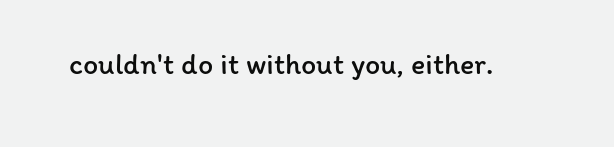couldn't do it without you, either.